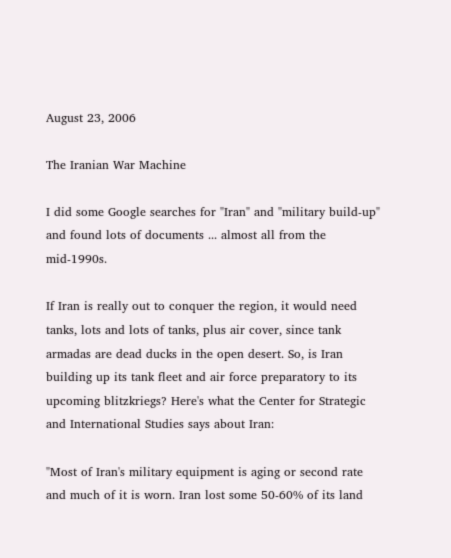August 23, 2006

The Iranian War Machine

I did some Google searches for "Iran" and "military build-up" and found lots of documents ... almost all from the mid-1990s.

If Iran is really out to conquer the region, it would need tanks, lots and lots of tanks, plus air cover, since tank armadas are dead ducks in the open desert. So, is Iran building up its tank fleet and air force preparatory to its upcoming blitzkriegs? Here's what the Center for Strategic and International Studies says about Iran:

"Most of Iran's military equipment is aging or second rate and much of it is worn. Iran lost some 50-60% of its land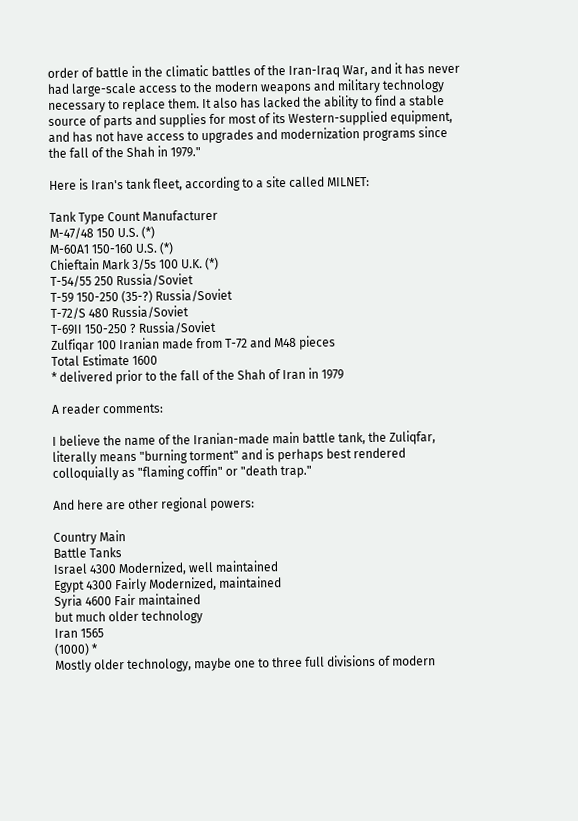order of battle in the climatic battles of the Iran-Iraq War, and it has never had large-scale access to the modern weapons and military technology necessary to replace them. It also has lacked the ability to find a stable source of parts and supplies for most of its Western-supplied equipment, and has not have access to upgrades and modernization programs since the fall of the Shah in 1979."

Here is Iran's tank fleet, according to a site called MILNET:

Tank Type Count Manufacturer
M-47/48 150 U.S. (*)
M-60A1 150-160 U.S. (*)
Chieftain Mark 3/5s 100 U.K. (*)
T-54/55 250 Russia/Soviet
T-59 150-250 (35-?) Russia/Soviet
T-72/S 480 Russia/Soviet
T-69II 150-250 ? Russia/Soviet
Zulfiqar 100 Iranian made from T-72 and M48 pieces
Total Estimate 1600
* delivered prior to the fall of the Shah of Iran in 1979

A reader comments:

I believe the name of the Iranian-made main battle tank, the Zuliqfar, literally means "burning torment" and is perhaps best rendered colloquially as "flaming coffin" or "death trap."

And here are other regional powers:

Country Main
Battle Tanks
Israel 4300 Modernized, well maintained
Egypt 4300 Fairly Modernized, maintained
Syria 4600 Fair maintained
but much older technology
Iran 1565
(1000) *
Mostly older technology, maybe one to three full divisions of modern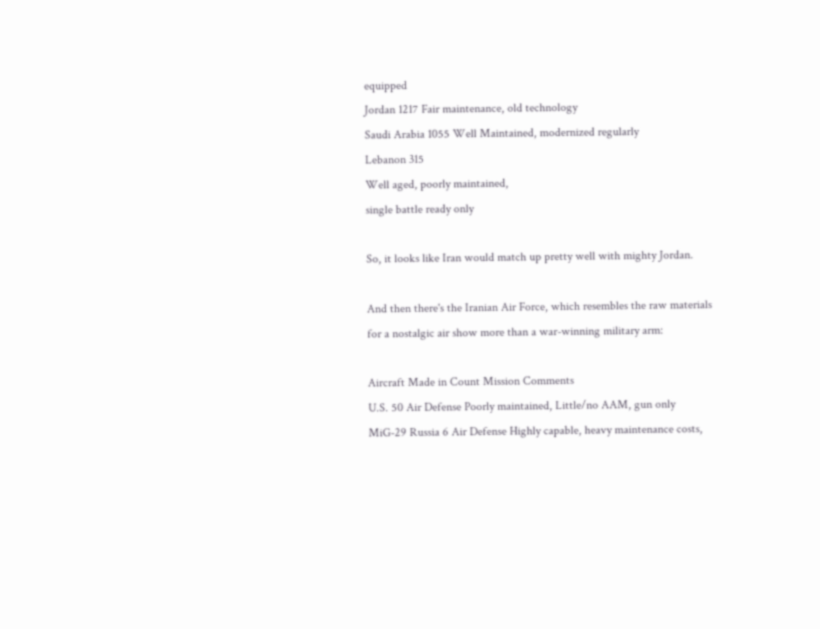equipped
Jordan 1217 Fair maintenance, old technology
Saudi Arabia 1055 Well Maintained, modernized regularly
Lebanon 315
Well aged, poorly maintained,
single battle ready only

So, it looks like Iran would match up pretty well with mighty Jordan.

And then there's the Iranian Air Force, which resembles the raw materials for a nostalgic air show more than a war-winning military arm:

Aircraft Made in Count Mission Comments
U.S. 50 Air Defense Poorly maintained, Little/no AAM, gun only
MiG-29 Russia 6 Air Defense Highly capable, heavy maintenance costs,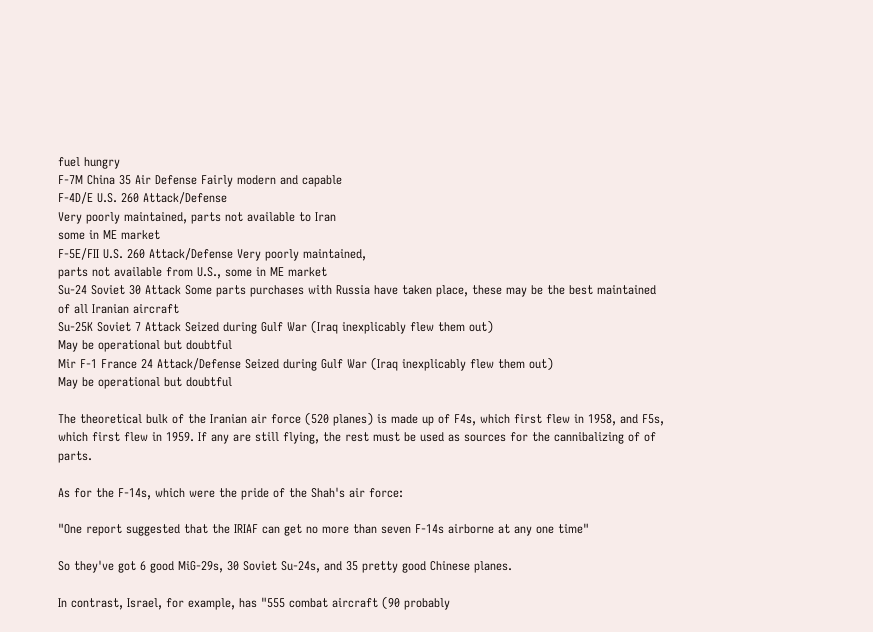fuel hungry
F-7M China 35 Air Defense Fairly modern and capable
F-4D/E U.S. 260 Attack/Defense
Very poorly maintained, parts not available to Iran
some in ME market
F-5E/FII U.S. 260 Attack/Defense Very poorly maintained,
parts not available from U.S., some in ME market
Su-24 Soviet 30 Attack Some parts purchases with Russia have taken place, these may be the best maintained of all Iranian aircraft
Su-25K Soviet 7 Attack Seized during Gulf War (Iraq inexplicably flew them out)
May be operational but doubtful
Mir F-1 France 24 Attack/Defense Seized during Gulf War (Iraq inexplicably flew them out)
May be operational but doubtful

The theoretical bulk of the Iranian air force (520 planes) is made up of F4s, which first flew in 1958, and F5s, which first flew in 1959. If any are still flying, the rest must be used as sources for the cannibalizing of of parts.

As for the F-14s, which were the pride of the Shah's air force:

"One report suggested that the IRIAF can get no more than seven F-14s airborne at any one time"

So they've got 6 good MiG-29s, 30 Soviet Su-24s, and 35 pretty good Chinese planes.

In contrast, Israel, for example, has "555 combat aircraft (90 probably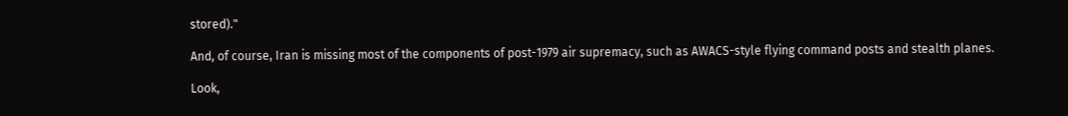stored)."

And, of course, Iran is missing most of the components of post-1979 air supremacy, such as AWACS-style flying command posts and stealth planes.

Look,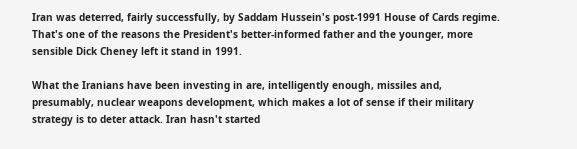Iran was deterred, fairly successfully, by Saddam Hussein's post-1991 House of Cards regime. That's one of the reasons the President's better-informed father and the younger, more sensible Dick Cheney left it stand in 1991.

What the Iranians have been investing in are, intelligently enough, missiles and, presumably, nuclear weapons development, which makes a lot of sense if their military strategy is to deter attack. Iran hasn't started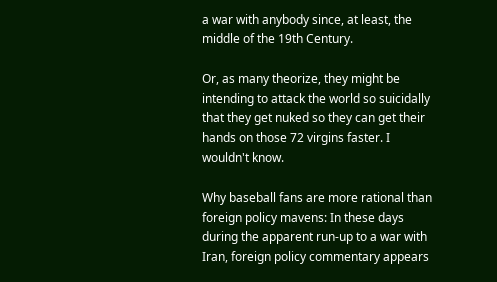a war with anybody since, at least, the middle of the 19th Century.

Or, as many theorize, they might be intending to attack the world so suicidally that they get nuked so they can get their hands on those 72 virgins faster. I wouldn't know.

Why baseball fans are more rational than foreign policy mavens: In these days during the apparent run-up to a war with Iran, foreign policy commentary appears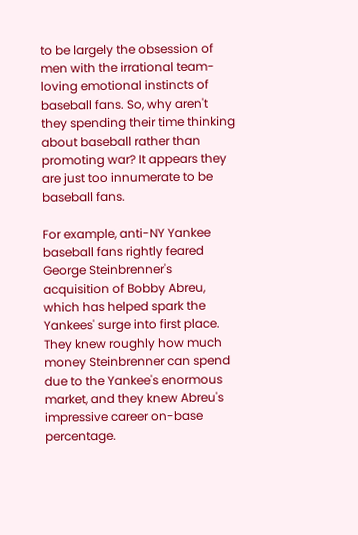to be largely the obsession of men with the irrational team-loving emotional instincts of baseball fans. So, why aren't they spending their time thinking about baseball rather than promoting war? It appears they are just too innumerate to be baseball fans.

For example, anti-NY Yankee baseball fans rightly feared George Steinbrenner's acquisition of Bobby Abreu, which has helped spark the Yankees' surge into first place. They knew roughly how much money Steinbrenner can spend due to the Yankee's enormous market, and they knew Abreu's impressive career on-base percentage.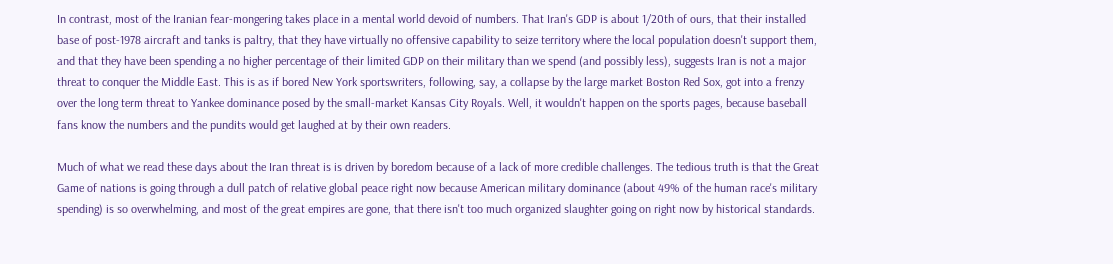In contrast, most of the Iranian fear-mongering takes place in a mental world devoid of numbers. That Iran's GDP is about 1/20th of ours, that their installed base of post-1978 aircraft and tanks is paltry, that they have virtually no offensive capability to seize territory where the local population doesn't support them, and that they have been spending a no higher percentage of their limited GDP on their military than we spend (and possibly less), suggests Iran is not a major threat to conquer the Middle East. This is as if bored New York sportswriters, following, say, a collapse by the large market Boston Red Sox, got into a frenzy over the long term threat to Yankee dominance posed by the small-market Kansas City Royals. Well, it wouldn't happen on the sports pages, because baseball fans know the numbers and the pundits would get laughed at by their own readers.

Much of what we read these days about the Iran threat is is driven by boredom because of a lack of more credible challenges. The tedious truth is that the Great Game of nations is going through a dull patch of relative global peace right now because American military dominance (about 49% of the human race's military spending) is so overwhelming, and most of the great empires are gone, that there isn't too much organized slaughter going on right now by historical standards.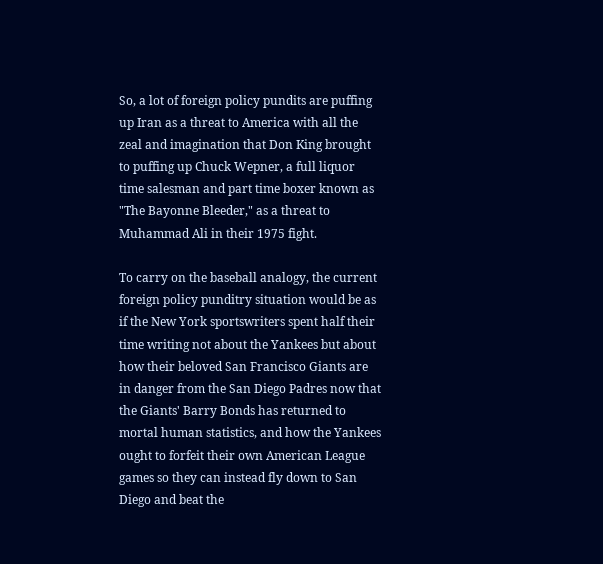So, a lot of foreign policy pundits are puffing up Iran as a threat to America with all the zeal and imagination that Don King brought to puffing up Chuck Wepner, a full liquor time salesman and part time boxer known as "The Bayonne Bleeder," as a threat to Muhammad Ali in their 1975 fight.

To carry on the baseball analogy, the current foreign policy punditry situation would be as if the New York sportswriters spent half their time writing not about the Yankees but about how their beloved San Francisco Giants are in danger from the San Diego Padres now that the Giants' Barry Bonds has returned to mortal human statistics, and how the Yankees ought to forfeit their own American League games so they can instead fly down to San Diego and beat the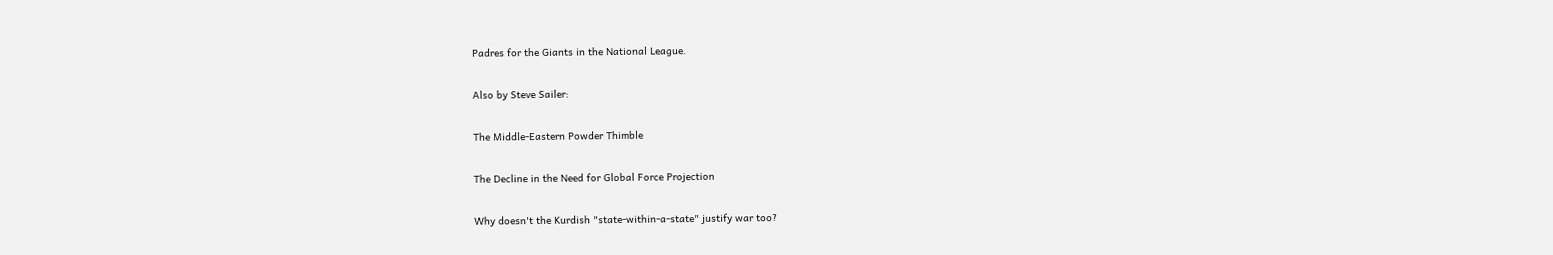Padres for the Giants in the National League.

Also by Steve Sailer:

The Middle-Eastern Powder Thimble

The Decline in the Need for Global Force Projection

Why doesn't the Kurdish "state-within-a-state" justify war too?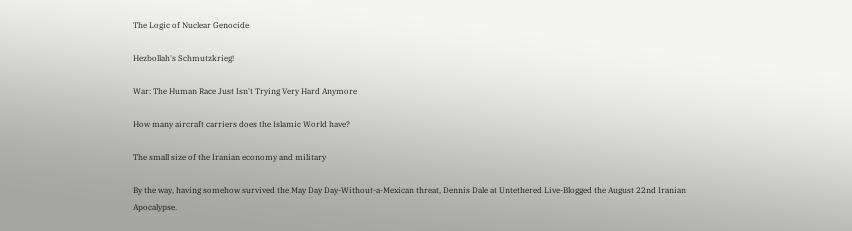The Logic of Nuclear Genocide

Hezbollah's Schmutzkrieg!

War: The Human Race Just Isn't Trying Very Hard Anymore

How many aircraft carriers does the Islamic World have?

The small size of the Iranian economy and military

By the way, having somehow survived the May Day Day-Without-a-Mexican threat, Dennis Dale at Untethered Live-Blogged the August 22nd Iranian Apocalypse.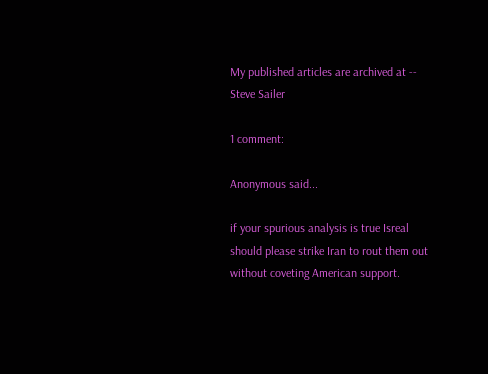My published articles are archived at -- Steve Sailer

1 comment:

Anonymous said...

if your spurious analysis is true Isreal should please strike Iran to rout them out without coveting American support.